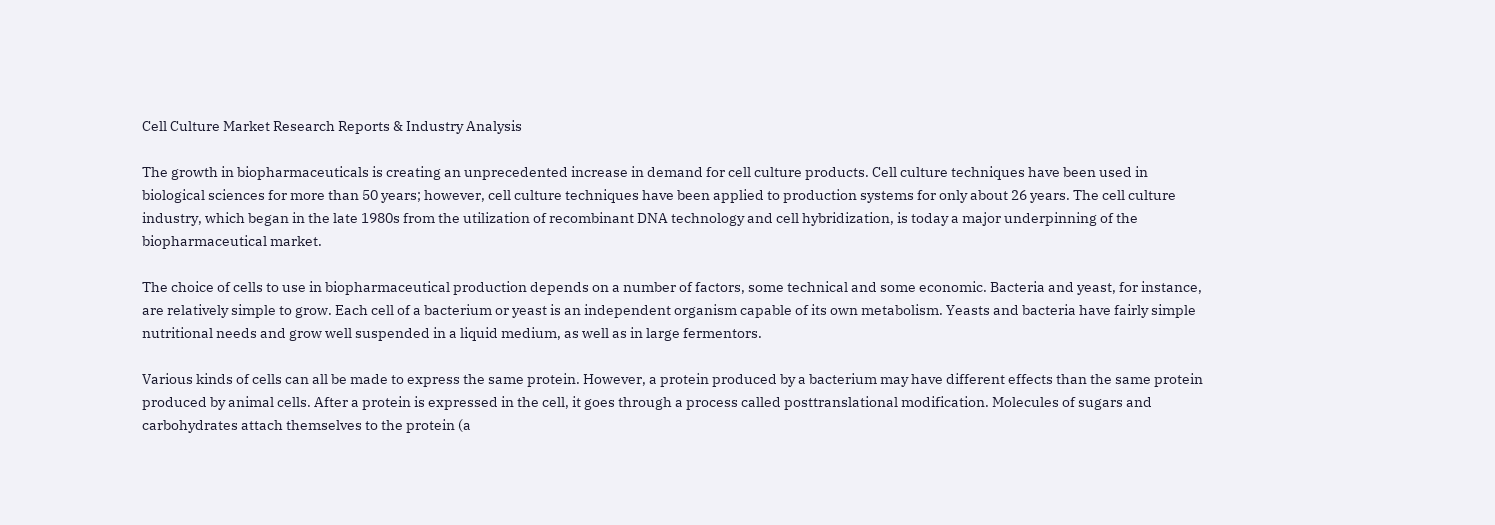Cell Culture Market Research Reports & Industry Analysis

The growth in biopharmaceuticals is creating an unprecedented increase in demand for cell culture products. Cell culture techniques have been used in biological sciences for more than 50 years; however, cell culture techniques have been applied to production systems for only about 26 years. The cell culture industry, which began in the late 1980s from the utilization of recombinant DNA technology and cell hybridization, is today a major underpinning of the biopharmaceutical market.

The choice of cells to use in biopharmaceutical production depends on a number of factors, some technical and some economic. Bacteria and yeast, for instance, are relatively simple to grow. Each cell of a bacterium or yeast is an independent organism capable of its own metabolism. Yeasts and bacteria have fairly simple nutritional needs and grow well suspended in a liquid medium, as well as in large fermentors.

Various kinds of cells can all be made to express the same protein. However, a protein produced by a bacterium may have different effects than the same protein produced by animal cells. After a protein is expressed in the cell, it goes through a process called posttranslational modification. Molecules of sugars and carbohydrates attach themselves to the protein (a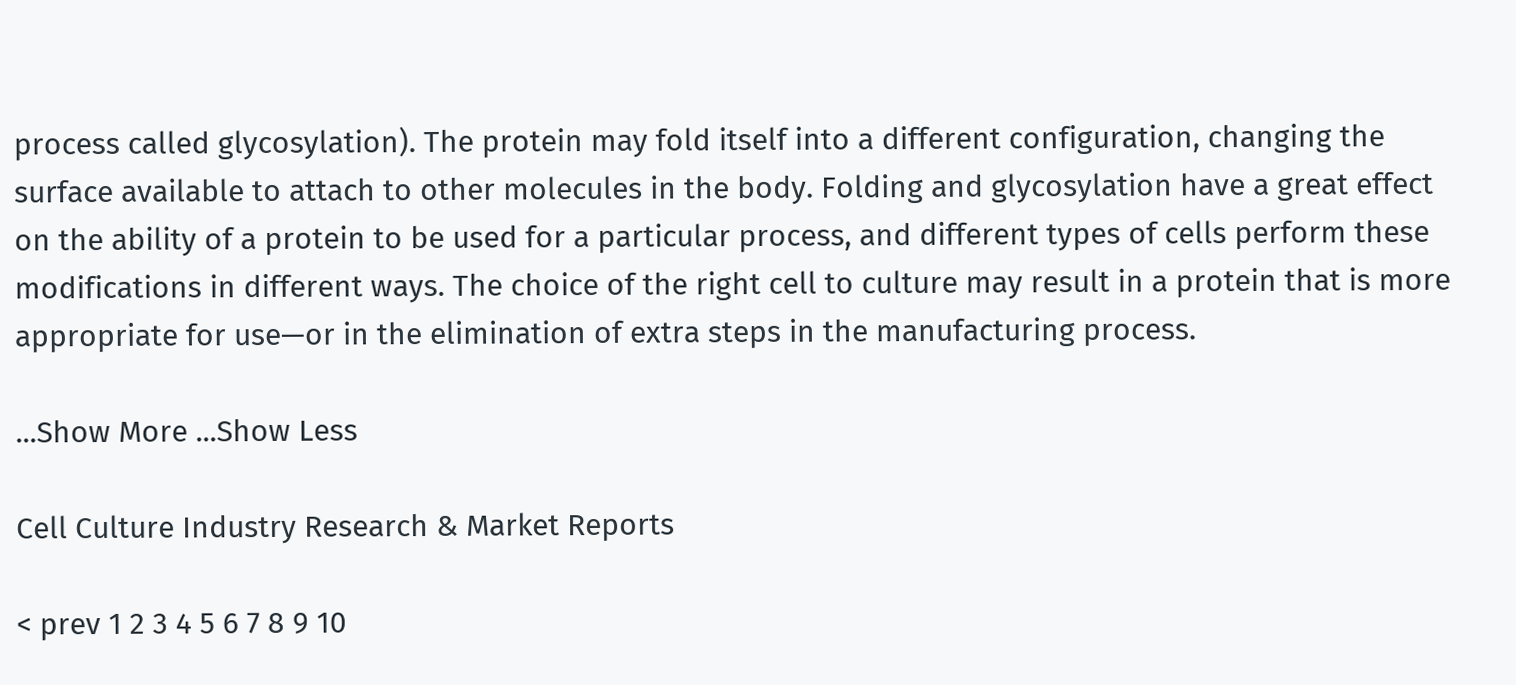process called glycosylation). The protein may fold itself into a different configuration, changing the surface available to attach to other molecules in the body. Folding and glycosylation have a great effect on the ability of a protein to be used for a particular process, and different types of cells perform these modifications in different ways. The choice of the right cell to culture may result in a protein that is more appropriate for use—or in the elimination of extra steps in the manufacturing process.

...Show More ...Show Less

Cell Culture Industry Research & Market Reports

< prev 1 2 3 4 5 6 7 8 9 10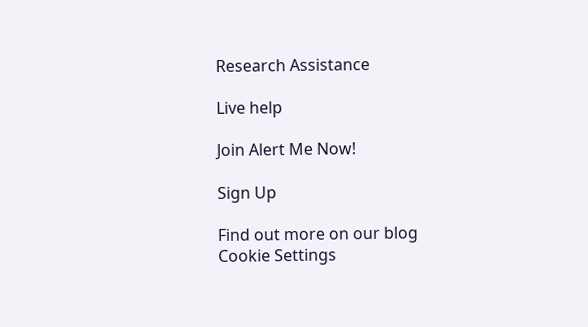Research Assistance

Live help

Join Alert Me Now!

Sign Up

Find out more on our blog
Cookie Settings